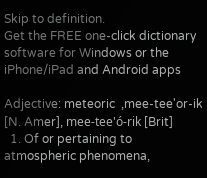Skip to definition.
Get the FREE one-click dictionary software for Windows or the iPhone/iPad and Android apps

Adjective: meteoric  ,mee-tee'or-ik [N. Amer], mee-tee'ó-rik [Brit]
  1. Of or pertaining to atmospheric phenomena,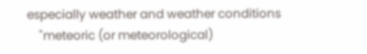especially weather and weather conditions
    "meteoric (or meteorological)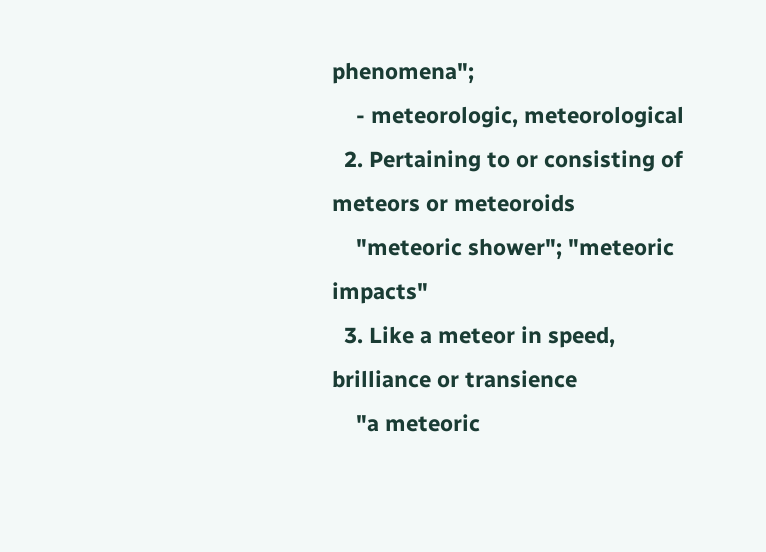phenomena";
    - meteorologic, meteorological
  2. Pertaining to or consisting of meteors or meteoroids
    "meteoric shower"; "meteoric impacts"
  3. Like a meteor in speed, brilliance or transience
    "a meteoric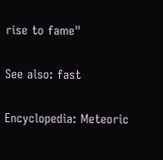rise to fame"

See also: fast

Encyclopedia: Meteoric